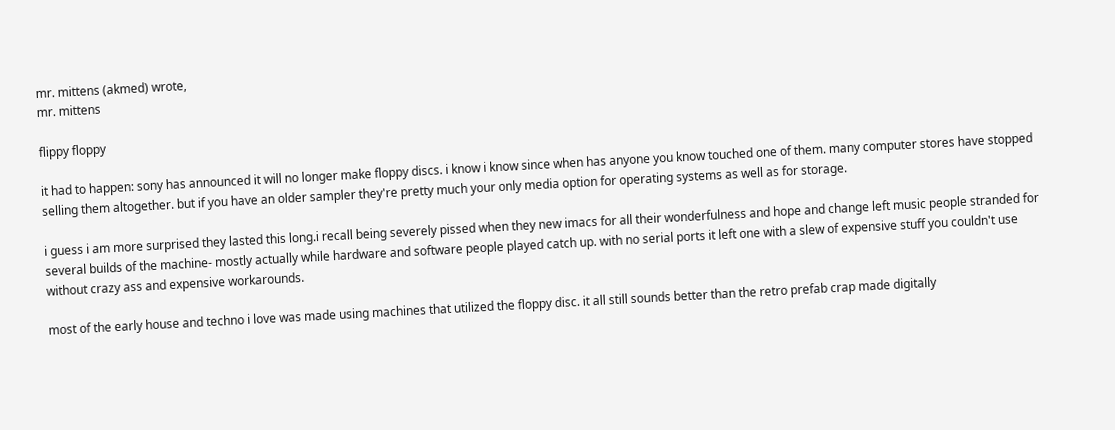mr. mittens (akmed) wrote,
mr. mittens

flippy floppy

it had to happen: sony has announced it will no longer make floppy discs. i know i know since when has anyone you know touched one of them. many computer stores have stopped selling them altogether. but if you have an older sampler they're pretty much your only media option for operating systems as well as for storage.

i guess i am more surprised they lasted this long.i recall being severely pissed when they new imacs for all their wonderfulness and hope and change left music people stranded for several builds of the machine- mostly actually while hardware and software people played catch up. with no serial ports it left one with a slew of expensive stuff you couldn't use without crazy ass and expensive workarounds.

most of the early house and techno i love was made using machines that utilized the floppy disc. it all still sounds better than the retro prefab crap made digitally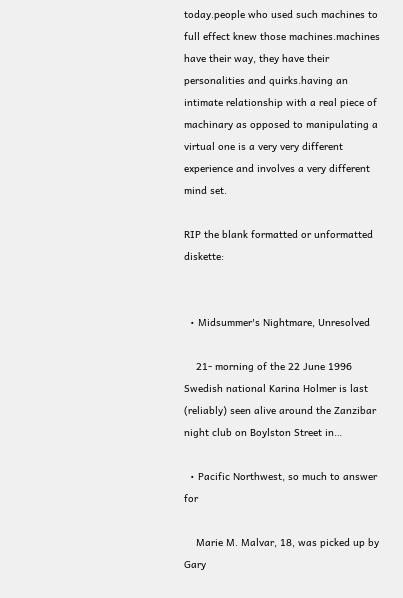today.people who used such machines to full effect knew those machines.machines have their way, they have their personalities and quirks.having an intimate relationship with a real piece of machinary as opposed to manipulating a virtual one is a very very different experience and involves a very different mind set.

RIP the blank formatted or unformatted diskette:


  • Midsummer's Nightmare, Unresolved

    21- morning of the 22 June 1996 Swedish national Karina Holmer is last (reliably) seen alive around the Zanzibar night club on Boylston Street in…

  • Pacific Northwest, so much to answer for

    Marie M. Malvar, 18, was picked up by Gary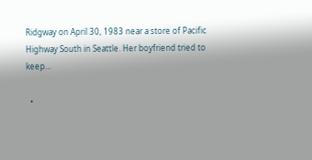Ridgway on April 30, 1983 near a store of Pacific Highway South in Seattle. Her boyfriend tried to keep…

  •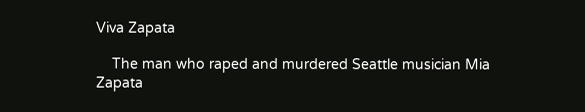Viva Zapata

    The man who raped and murdered Seattle musician Mia Zapata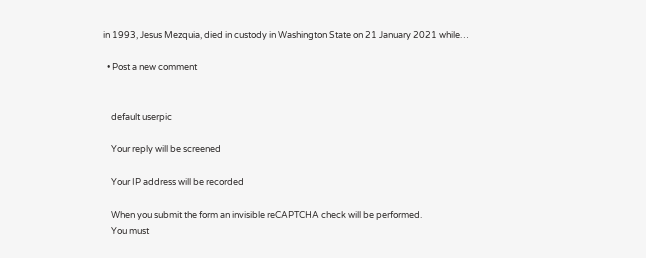in 1993, Jesus Mezquia, died in custody in Washington State on 21 January 2021 while…

  • Post a new comment


    default userpic

    Your reply will be screened

    Your IP address will be recorded

    When you submit the form an invisible reCAPTCHA check will be performed.
    You must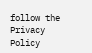follow the Privacy Policy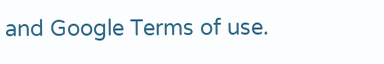and Google Terms of use.